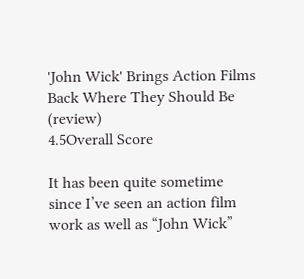'John Wick' Brings Action Films Back Where They Should Be (review)
4.5Overall Score

It has been quite sometime since I’ve seen an action film work as well as “John Wick”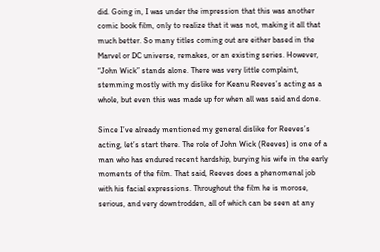did. Going in, I was under the impression that this was another comic book film, only to realize that it was not, making it all that much better. So many titles coming out are either based in the Marvel or DC universe, remakes, or an existing series. However, “John Wick” stands alone. There was very little complaint, stemming mostly with my dislike for Keanu Reeves’s acting as a whole, but even this was made up for when all was said and done.

Since I’ve already mentioned my general dislike for Reeves’s acting, let’s start there. The role of John Wick (Reeves) is one of a man who has endured recent hardship, burying his wife in the early moments of the film. That said, Reeves does a phenomenal job with his facial expressions. Throughout the film he is morose, serious, and very downtrodden, all of which can be seen at any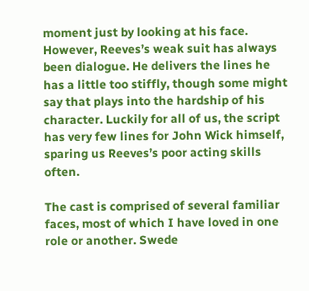moment just by looking at his face. However, Reeves’s weak suit has always been dialogue. He delivers the lines he has a little too stiffly, though some might say that plays into the hardship of his character. Luckily for all of us, the script has very few lines for John Wick himself, sparing us Reeves’s poor acting skills often.

The cast is comprised of several familiar faces, most of which I have loved in one role or another. Swede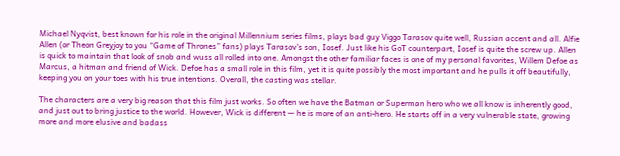Michael Nyqvist, best known for his role in the original Millennium series films, plays bad guy Viggo Tarasov quite well, Russian accent and all. Alfie Allen (or Theon Greyjoy to you “Game of Thrones” fans) plays Tarasov’s son, Iosef. Just like his GoT counterpart, Iosef is quite the screw up. Allen is quick to maintain that look of snob and wuss all rolled into one. Amongst the other familiar faces is one of my personal favorites, Willem Defoe as Marcus, a hitman and friend of Wick. Defoe has a small role in this film, yet it is quite possibly the most important and he pulls it off beautifully, keeping you on your toes with his true intentions. Overall, the casting was stellar.

The characters are a very big reason that this film just works. So often we have the Batman or Superman hero who we all know is inherently good, and just out to bring justice to the world. However, Wick is different — he is more of an anti-hero. He starts off in a very vulnerable state, growing more and more elusive and badass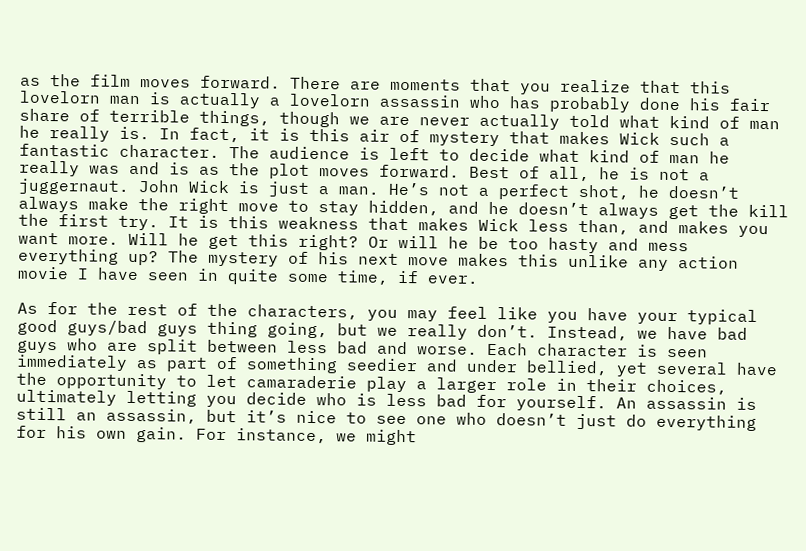as the film moves forward. There are moments that you realize that this lovelorn man is actually a lovelorn assassin who has probably done his fair share of terrible things, though we are never actually told what kind of man he really is. In fact, it is this air of mystery that makes Wick such a fantastic character. The audience is left to decide what kind of man he really was and is as the plot moves forward. Best of all, he is not a juggernaut. John Wick is just a man. He’s not a perfect shot, he doesn’t always make the right move to stay hidden, and he doesn’t always get the kill the first try. It is this weakness that makes Wick less than, and makes you want more. Will he get this right? Or will he be too hasty and mess everything up? The mystery of his next move makes this unlike any action movie I have seen in quite some time, if ever.

As for the rest of the characters, you may feel like you have your typical good guys/bad guys thing going, but we really don’t. Instead, we have bad guys who are split between less bad and worse. Each character is seen immediately as part of something seedier and under bellied, yet several have the opportunity to let camaraderie play a larger role in their choices, ultimately letting you decide who is less bad for yourself. An assassin is still an assassin, but it’s nice to see one who doesn’t just do everything for his own gain. For instance, we might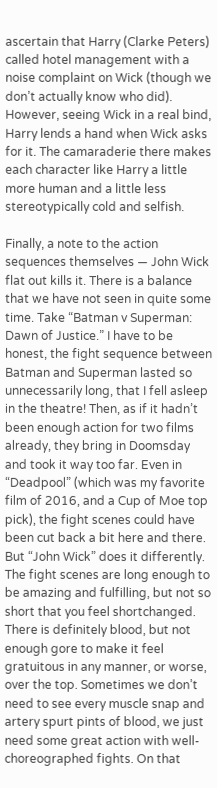ascertain that Harry (Clarke Peters) called hotel management with a noise complaint on Wick (though we don’t actually know who did). However, seeing Wick in a real bind, Harry lends a hand when Wick asks for it. The camaraderie there makes each character like Harry a little more human and a little less stereotypically cold and selfish.

Finally, a note to the action sequences themselves — John Wick flat out kills it. There is a balance that we have not seen in quite some time. Take “Batman v Superman: Dawn of Justice.” I have to be honest, the fight sequence between Batman and Superman lasted so unnecessarily long, that I fell asleep in the theatre! Then, as if it hadn’t been enough action for two films already, they bring in Doomsday and took it way too far. Even in “Deadpool” (which was my favorite film of 2016, and a Cup of Moe top pick), the fight scenes could have been cut back a bit here and there. But “John Wick” does it differently. The fight scenes are long enough to be amazing and fulfilling, but not so short that you feel shortchanged. There is definitely blood, but not enough gore to make it feel gratuitous in any manner, or worse, over the top. Sometimes we don’t need to see every muscle snap and artery spurt pints of blood, we just need some great action with well-choreographed fights. On that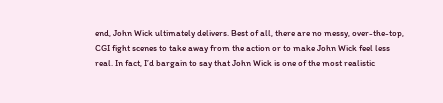end, John Wick ultimately delivers. Best of all, there are no messy, over-the-top, CGI fight scenes to take away from the action or to make John Wick feel less real. In fact, I’d bargain to say that John Wick is one of the most realistic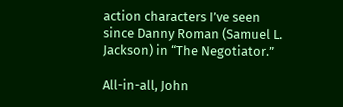action characters I’ve seen since Danny Roman (Samuel L. Jackson) in “The Negotiator.”

All-in-all, John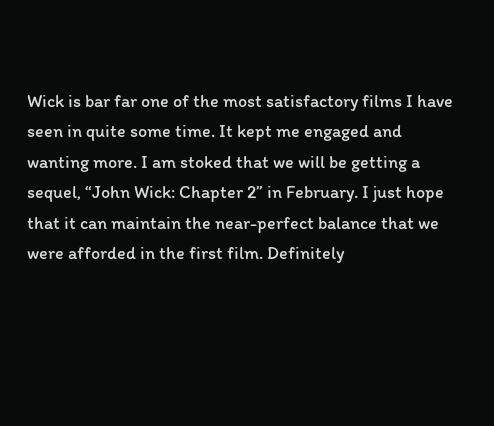Wick is bar far one of the most satisfactory films I have seen in quite some time. It kept me engaged and wanting more. I am stoked that we will be getting a sequel, “John Wick: Chapter 2” in February. I just hope that it can maintain the near-perfect balance that we were afforded in the first film. Definitely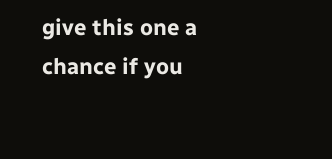give this one a chance if you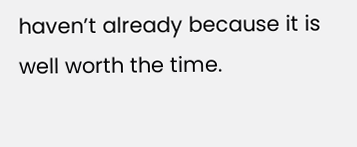haven’t already because it is well worth the time.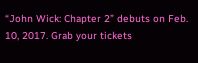“John Wick: Chapter 2” debuts on Feb. 10, 2017. Grab your tickets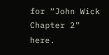for “John Wick Chapter 2” here.